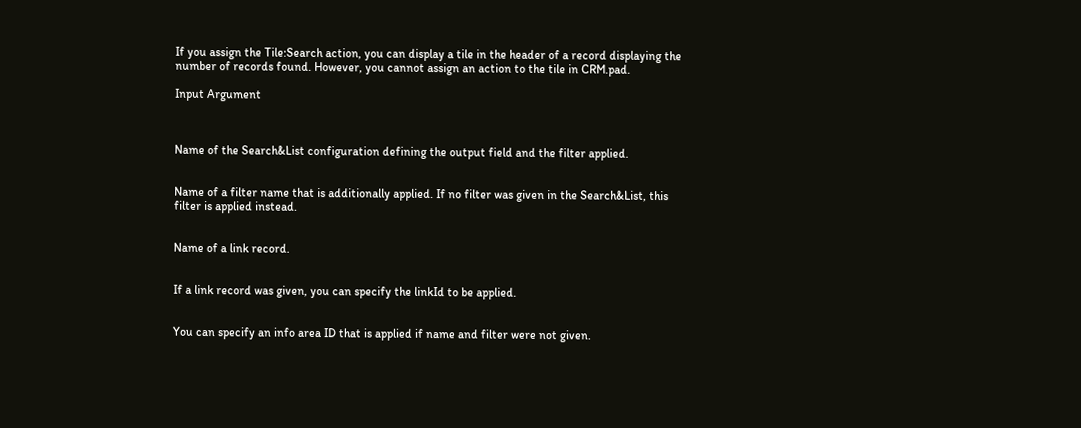If you assign the Tile:Search action, you can display a tile in the header of a record displaying the number of records found. However, you cannot assign an action to the tile in CRM.pad.

Input Argument



Name of the Search&List configuration defining the output field and the filter applied.


Name of a filter name that is additionally applied. If no filter was given in the Search&List, this filter is applied instead.


Name of a link record.


If a link record was given, you can specify the linkId to be applied.


You can specify an info area ID that is applied if name and filter were not given.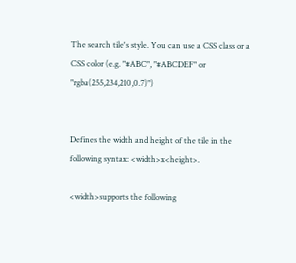The search tile's style. You can use a CSS class or a CSS color (e.g. "#ABC", "#ABCDEF" or "rgba(255,234,210,0.7)")


Defines the width and height of the tile in the following syntax: <width>x<height>.

<width>supports the following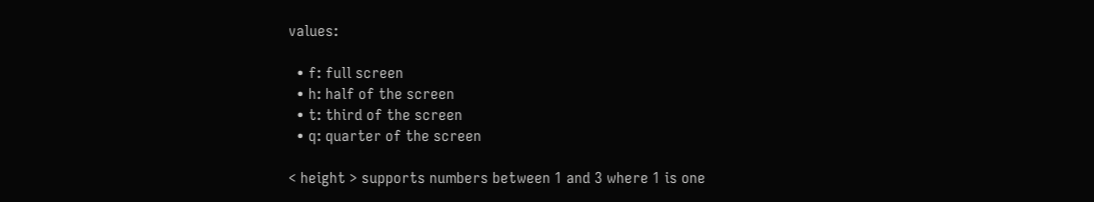values:

  • f: full screen
  • h: half of the screen
  • t: third of the screen
  • q: quarter of the screen

< height > supports numbers between 1 and 3 where 1 is one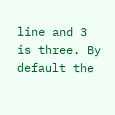line and 3 is three. By default the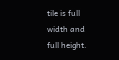tile is full width and full height.